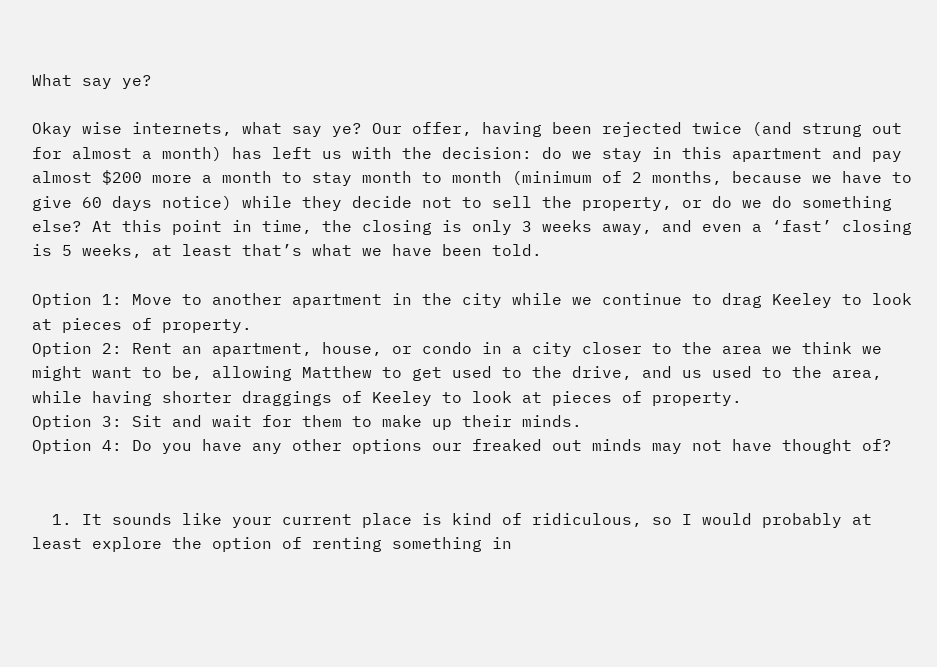What say ye?

Okay wise internets, what say ye? Our offer, having been rejected twice (and strung out for almost a month) has left us with the decision: do we stay in this apartment and pay almost $200 more a month to stay month to month (minimum of 2 months, because we have to give 60 days notice) while they decide not to sell the property, or do we do something else? At this point in time, the closing is only 3 weeks away, and even a ‘fast’ closing is 5 weeks, at least that’s what we have been told.

Option 1: Move to another apartment in the city while we continue to drag Keeley to look at pieces of property.
Option 2: Rent an apartment, house, or condo in a city closer to the area we think we might want to be, allowing Matthew to get used to the drive, and us used to the area, while having shorter draggings of Keeley to look at pieces of property.
Option 3: Sit and wait for them to make up their minds.
Option 4: Do you have any other options our freaked out minds may not have thought of?


  1. It sounds like your current place is kind of ridiculous, so I would probably at least explore the option of renting something in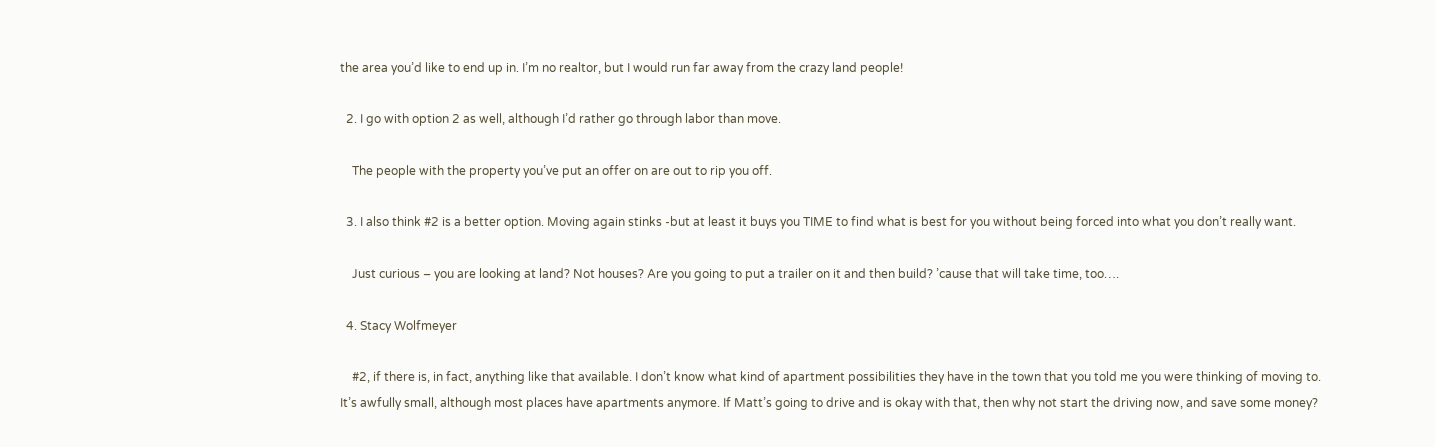the area you’d like to end up in. I’m no realtor, but I would run far away from the crazy land people!

  2. I go with option 2 as well, although I’d rather go through labor than move.

    The people with the property you’ve put an offer on are out to rip you off.

  3. I also think #2 is a better option. Moving again stinks -but at least it buys you TIME to find what is best for you without being forced into what you don’t really want.

    Just curious – you are looking at land? Not houses? Are you going to put a trailer on it and then build? ’cause that will take time, too….

  4. Stacy Wolfmeyer

    #2, if there is, in fact, anything like that available. I don’t know what kind of apartment possibilities they have in the town that you told me you were thinking of moving to. It’s awfully small, although most places have apartments anymore. If Matt’s going to drive and is okay with that, then why not start the driving now, and save some money?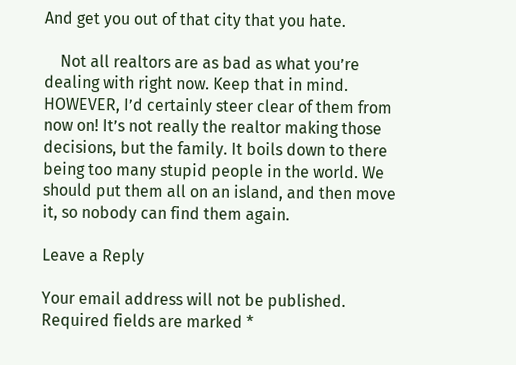And get you out of that city that you hate.

    Not all realtors are as bad as what you’re dealing with right now. Keep that in mind. HOWEVER, I’d certainly steer clear of them from now on! It’s not really the realtor making those decisions, but the family. It boils down to there being too many stupid people in the world. We should put them all on an island, and then move it, so nobody can find them again.

Leave a Reply

Your email address will not be published. Required fields are marked *